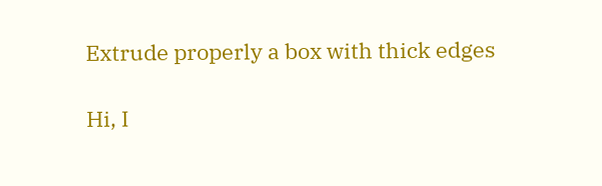Extrude properly a box with thick edges

Hi, I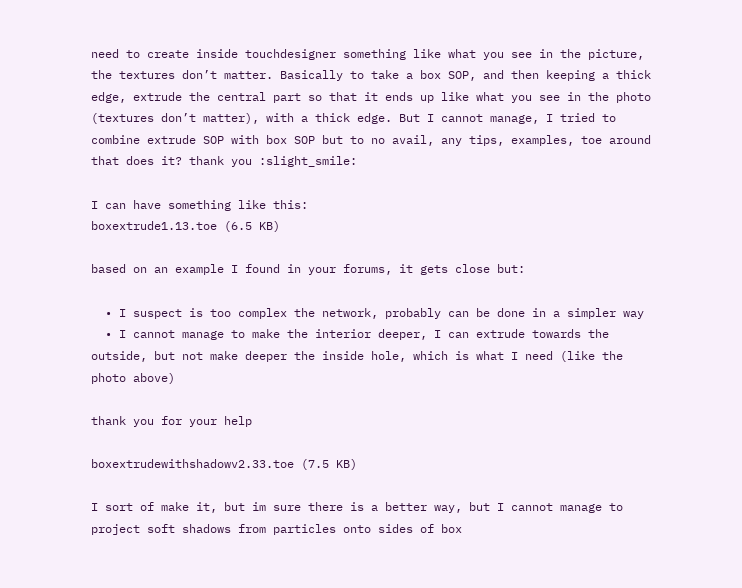need to create inside touchdesigner something like what you see in the picture, the textures don’t matter. Basically to take a box SOP, and then keeping a thick edge, extrude the central part so that it ends up like what you see in the photo (textures don’t matter), with a thick edge. But I cannot manage, I tried to combine extrude SOP with box SOP but to no avail, any tips, examples, toe around that does it? thank you :slight_smile:

I can have something like this:
boxextrude1.13.toe (6.5 KB)

based on an example I found in your forums, it gets close but:

  • I suspect is too complex the network, probably can be done in a simpler way
  • I cannot manage to make the interior deeper, I can extrude towards the outside, but not make deeper the inside hole, which is what I need (like the photo above)

thank you for your help

boxextrudewithshadowv2.33.toe (7.5 KB)

I sort of make it, but im sure there is a better way, but I cannot manage to project soft shadows from particles onto sides of box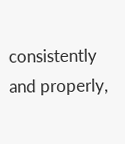consistently and properly,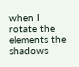when I rotate the elements the shadows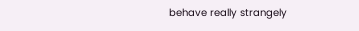behave really strangely